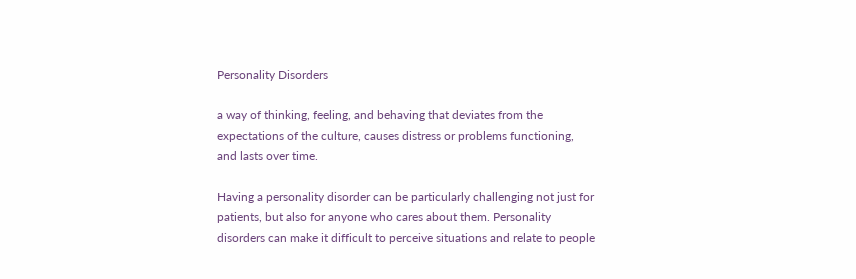Personality Disorders

a way of thinking, feeling, and behaving that deviates from the expectations of the culture, causes distress or problems functioning, and lasts over time.

Having a personality disorder can be particularly challenging not just for patients, but also for anyone who cares about them. Personality disorders can make it difficult to perceive situations and relate to people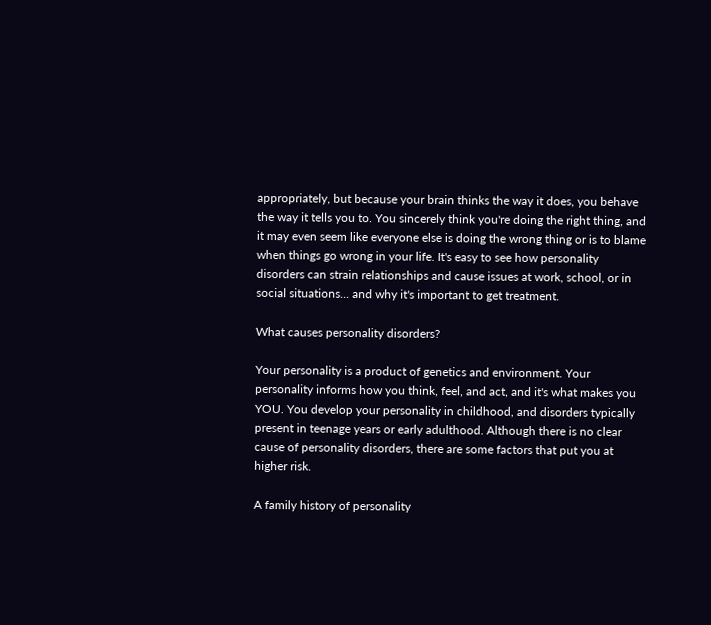appropriately, but because your brain thinks the way it does, you behave the way it tells you to. You sincerely think you're doing the right thing, and it may even seem like everyone else is doing the wrong thing or is to blame when things go wrong in your life. It's easy to see how personality disorders can strain relationships and cause issues at work, school, or in social situations... and why it's important to get treatment.

What causes personality disorders?

Your personality is a product of genetics and environment. Your personality informs how you think, feel, and act, and it's what makes you YOU. You develop your personality in childhood, and disorders typically present in teenage years or early adulthood. Although there is no clear cause of personality disorders, there are some factors that put you at higher risk.

A family history of personality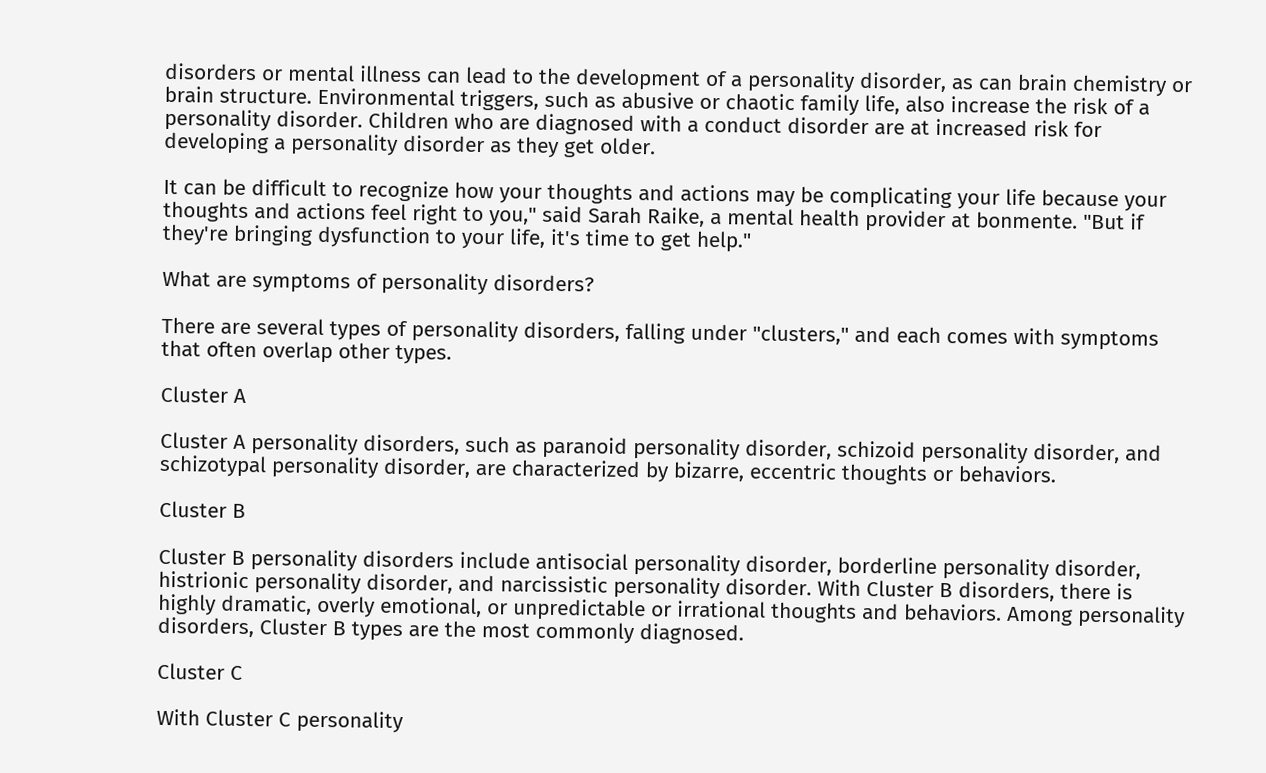disorders or mental illness can lead to the development of a personality disorder, as can brain chemistry or brain structure. Environmental triggers, such as abusive or chaotic family life, also increase the risk of a personality disorder. Children who are diagnosed with a conduct disorder are at increased risk for developing a personality disorder as they get older.

It can be difficult to recognize how your thoughts and actions may be complicating your life because your thoughts and actions feel right to you," said Sarah Raike, a mental health provider at bonmente. "But if they're bringing dysfunction to your life, it's time to get help."

What are symptoms of personality disorders?

There are several types of personality disorders, falling under "clusters," and each comes with symptoms that often overlap other types.

Cluster A

Cluster A personality disorders, such as paranoid personality disorder, schizoid personality disorder, and schizotypal personality disorder, are characterized by bizarre, eccentric thoughts or behaviors.

Cluster B

Cluster B personality disorders include antisocial personality disorder, borderline personality disorder, histrionic personality disorder, and narcissistic personality disorder. With Cluster B disorders, there is highly dramatic, overly emotional, or unpredictable or irrational thoughts and behaviors. Among personality disorders, Cluster B types are the most commonly diagnosed.

Cluster C

With Cluster C personality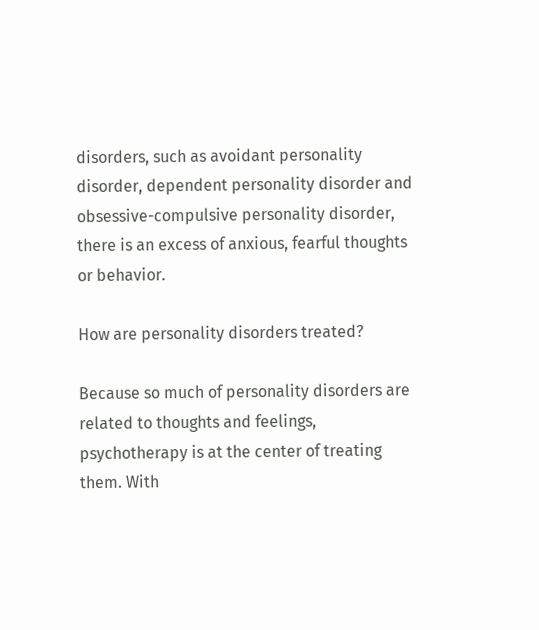disorders, such as avoidant personality disorder, dependent personality disorder and obsessive-compulsive personality disorder, there is an excess of anxious, fearful thoughts or behavior.

How are personality disorders treated?

Because so much of personality disorders are related to thoughts and feelings, psychotherapy is at the center of treating them. With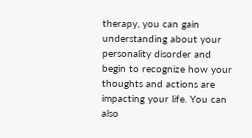therapy, you can gain understanding about your personality disorder and begin to recognize how your thoughts and actions are impacting your life. You can also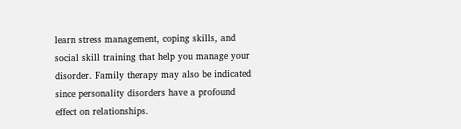learn stress management, coping skills, and social skill training that help you manage your disorder. Family therapy may also be indicated since personality disorders have a profound effect on relationships.